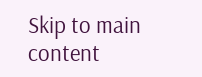Skip to main content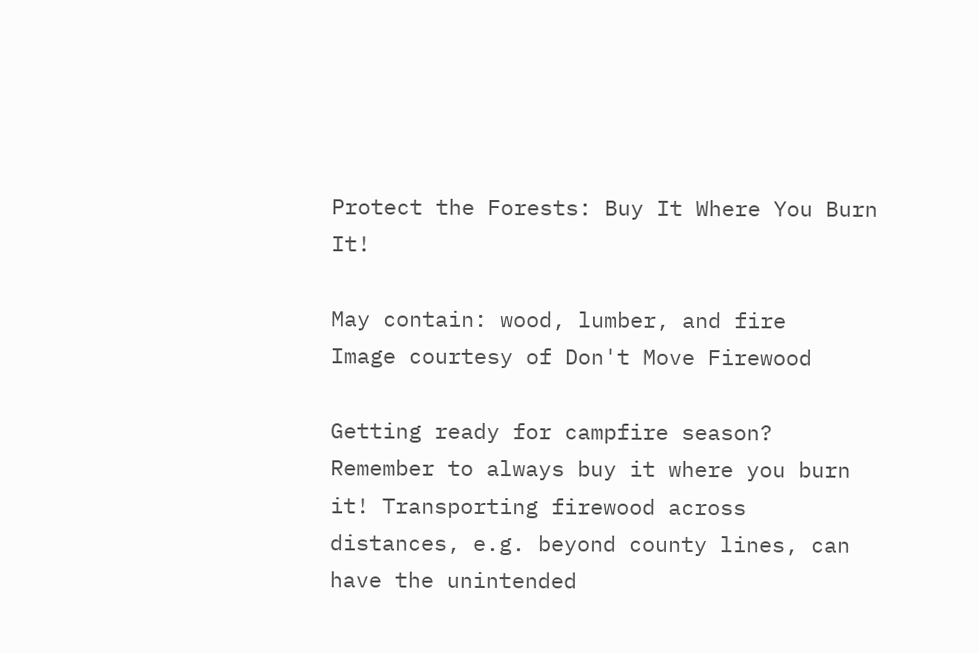Protect the Forests: Buy It Where You Burn It!

May contain: wood, lumber, and fire
Image courtesy of Don't Move Firewood

Getting ready for campfire season? Remember to always buy it where you burn it! Transporting firewood across distances, e.g. beyond county lines, can have the unintended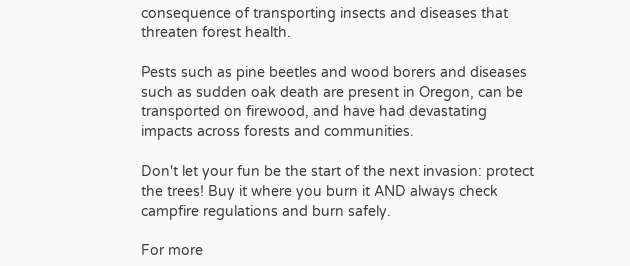consequence of transporting insects and diseases that threaten forest health.

Pests such as pine beetles and wood borers and diseases such as sudden oak death are present in Oregon, can be transported on firewood, and have had devastating impacts across forests and communities.

Don't let your fun be the start of the next invasion: protect the trees! Buy it where you burn it AND always check campfire regulations and burn safely.

For more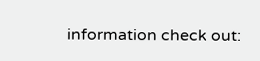information check out: